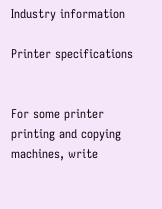Industry information

Printer specifications


For some printer printing and copying machines, write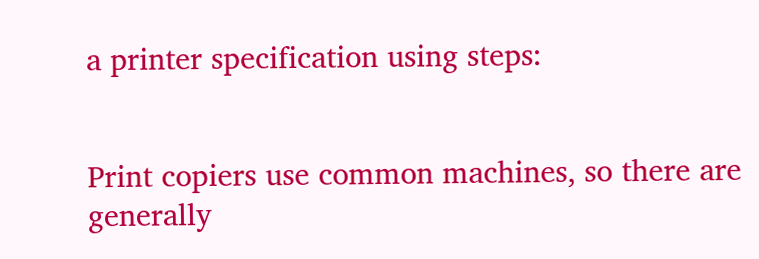a printer specification using steps:


Print copiers use common machines, so there are generally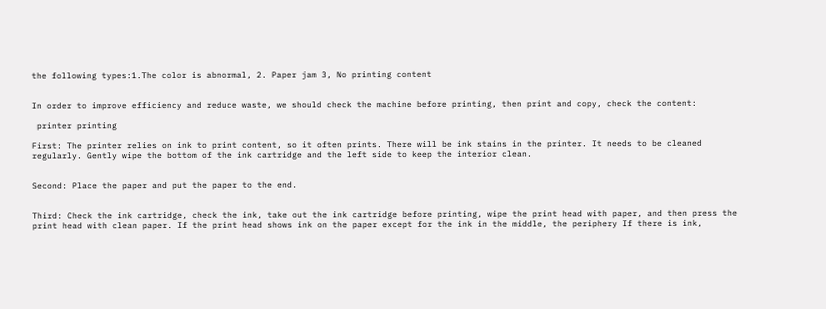the following types:1.The color is abnormal, 2. Paper jam 3, No printing content


In order to improve efficiency and reduce waste, we should check the machine before printing, then print and copy, check the content:

 printer printing

First: The printer relies on ink to print content, so it often prints. There will be ink stains in the printer. It needs to be cleaned regularly. Gently wipe the bottom of the ink cartridge and the left side to keep the interior clean.


Second: Place the paper and put the paper to the end.


Third: Check the ink cartridge, check the ink, take out the ink cartridge before printing, wipe the print head with paper, and then press the print head with clean paper. If the print head shows ink on the paper except for the ink in the middle, the periphery If there is ink,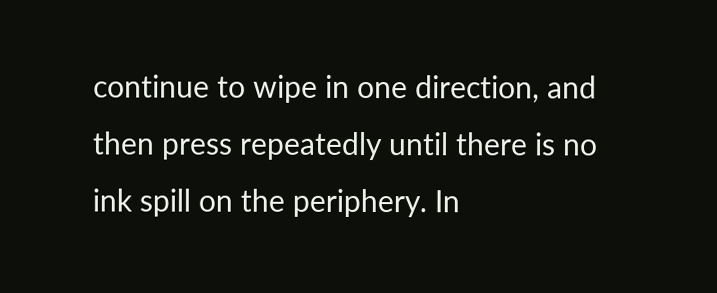continue to wipe in one direction, and then press repeatedly until there is no ink spill on the periphery. In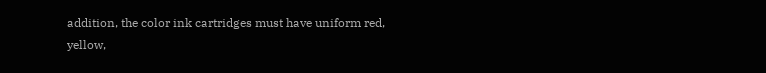addition, the color ink cartridges must have uniform red, yellow,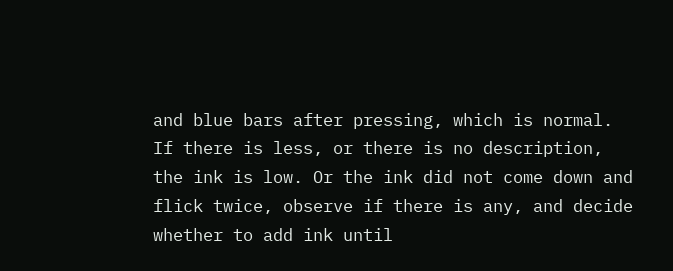and blue bars after pressing, which is normal. If there is less, or there is no description, the ink is low. Or the ink did not come down and flick twice, observe if there is any, and decide whether to add ink until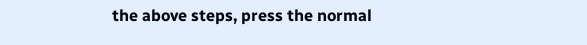the above steps, press the normal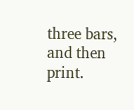three bars, and then print.